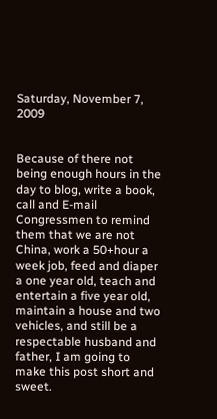Saturday, November 7, 2009


Because of there not being enough hours in the day to blog, write a book, call and E-mail Congressmen to remind them that we are not China, work a 50+hour a week job, feed and diaper a one year old, teach and entertain a five year old, maintain a house and two vehicles, and still be a respectable husband and father, I am going to make this post short and sweet.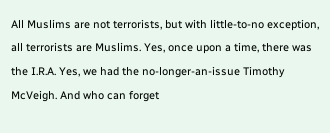All Muslims are not terrorists, but with little-to-no exception, all terrorists are Muslims. Yes, once upon a time, there was the I.R.A. Yes, we had the no-longer-an-issue Timothy McVeigh. And who can forget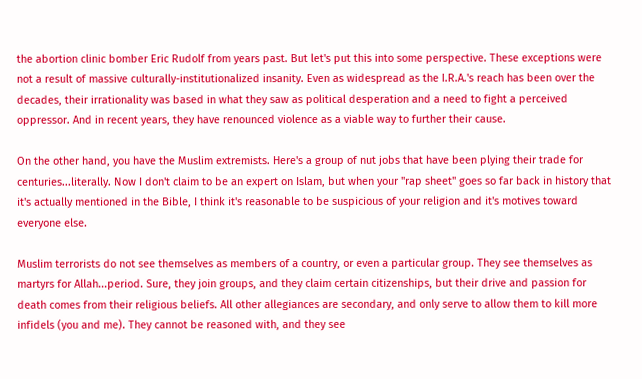the abortion clinic bomber Eric Rudolf from years past. But let's put this into some perspective. These exceptions were not a result of massive culturally-institutionalized insanity. Even as widespread as the I.R.A.'s reach has been over the decades, their irrationality was based in what they saw as political desperation and a need to fight a perceived oppressor. And in recent years, they have renounced violence as a viable way to further their cause.

On the other hand, you have the Muslim extremists. Here's a group of nut jobs that have been plying their trade for centuries...literally. Now I don't claim to be an expert on Islam, but when your "rap sheet" goes so far back in history that it's actually mentioned in the Bible, I think it's reasonable to be suspicious of your religion and it's motives toward everyone else.

Muslim terrorists do not see themselves as members of a country, or even a particular group. They see themselves as martyrs for Allah...period. Sure, they join groups, and they claim certain citizenships, but their drive and passion for death comes from their religious beliefs. All other allegiances are secondary, and only serve to allow them to kill more infidels (you and me). They cannot be reasoned with, and they see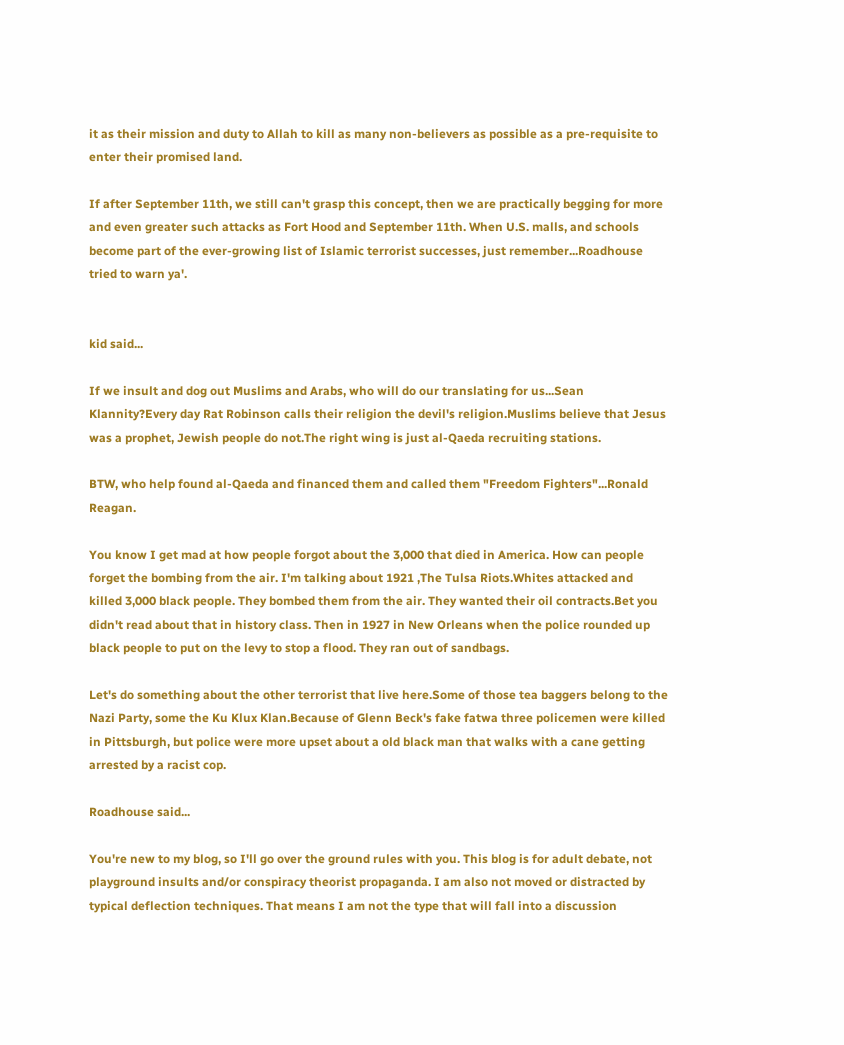it as their mission and duty to Allah to kill as many non-believers as possible as a pre-requisite to enter their promised land.

If after September 11th, we still can't grasp this concept, then we are practically begging for more and even greater such attacks as Fort Hood and September 11th. When U.S. malls, and schools become part of the ever-growing list of Islamic terrorist successes, just remember...Roadhouse tried to warn ya'.


kid said...

If we insult and dog out Muslims and Arabs, who will do our translating for us...Sean Klannity?Every day Rat Robinson calls their religion the devil's religion.Muslims believe that Jesus was a prophet, Jewish people do not.The right wing is just al-Qaeda recruiting stations.

BTW, who help found al-Qaeda and financed them and called them "Freedom Fighters"...Ronald Reagan.

You know I get mad at how people forgot about the 3,000 that died in America. How can people forget the bombing from the air. I'm talking about 1921 ,The Tulsa Riots.Whites attacked and killed 3,000 black people. They bombed them from the air. They wanted their oil contracts.Bet you didn't read about that in history class. Then in 1927 in New Orleans when the police rounded up black people to put on the levy to stop a flood. They ran out of sandbags.

Let's do something about the other terrorist that live here.Some of those tea baggers belong to the Nazi Party, some the Ku Klux Klan.Because of Glenn Beck's fake fatwa three policemen were killed in Pittsburgh, but police were more upset about a old black man that walks with a cane getting arrested by a racist cop.

Roadhouse said...

You're new to my blog, so I'll go over the ground rules with you. This blog is for adult debate, not playground insults and/or conspiracy theorist propaganda. I am also not moved or distracted by typical deflection techniques. That means I am not the type that will fall into a discussion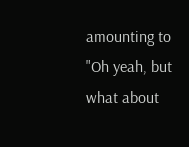amounting to "Oh yeah, but what about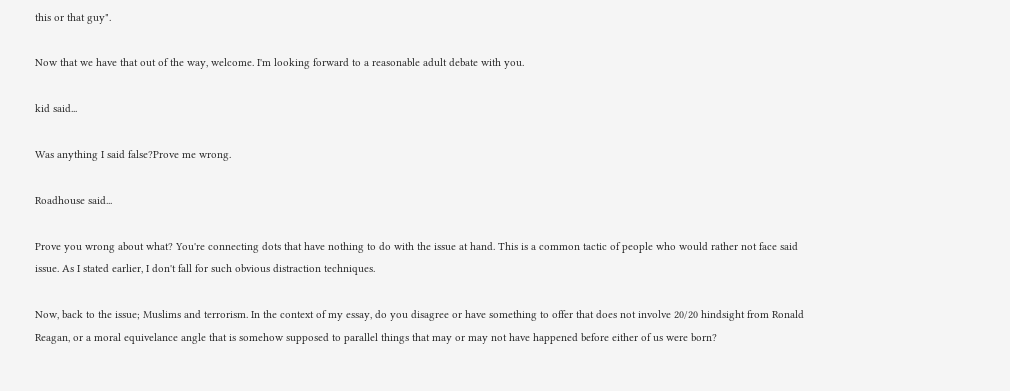this or that guy".

Now that we have that out of the way, welcome. I'm looking forward to a reasonable adult debate with you.

kid said...

Was anything I said false?Prove me wrong.

Roadhouse said...

Prove you wrong about what? You're connecting dots that have nothing to do with the issue at hand. This is a common tactic of people who would rather not face said issue. As I stated earlier, I don't fall for such obvious distraction techniques.

Now, back to the issue; Muslims and terrorism. In the context of my essay, do you disagree or have something to offer that does not involve 20/20 hindsight from Ronald Reagan, or a moral equivelance angle that is somehow supposed to parallel things that may or may not have happened before either of us were born?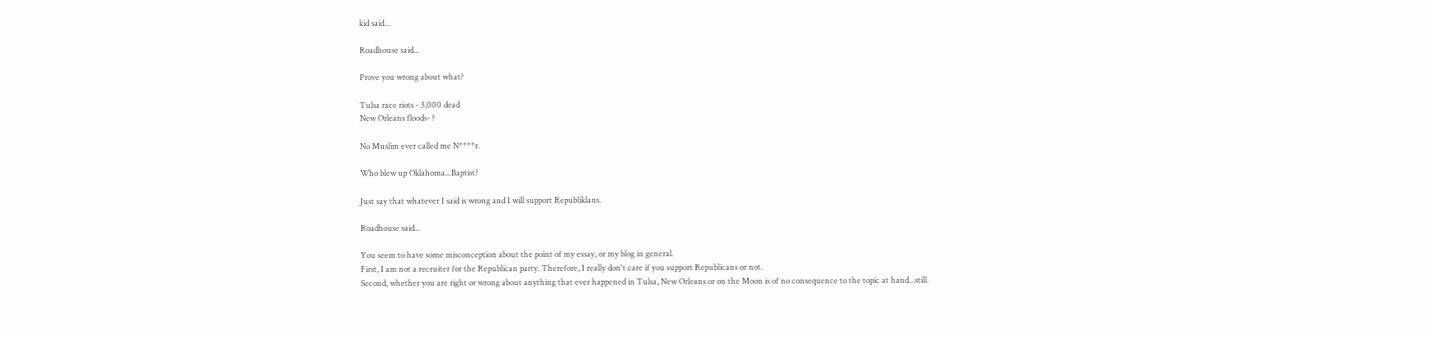kid said...

Roadhouse said...

Prove you wrong about what?

Tulsa race riots - 3,000 dead
New Orleans floods- ?

No Muslim ever called me N****r.

Who blew up Oklahoma...Baptist?

Just say that whatever I said is wrong and I will support Republiklans.

Roadhouse said...

You seem to have some misconception about the point of my essay, or my blog in general.
First, I am not a recruiter for the Republican party. Therefore, I really don't care if you support Republicans or not.
Second, whether you are right or wrong about anything that ever happened in Tulsa, New Orleans or on the Moon is of no consequence to the topic at hand...still.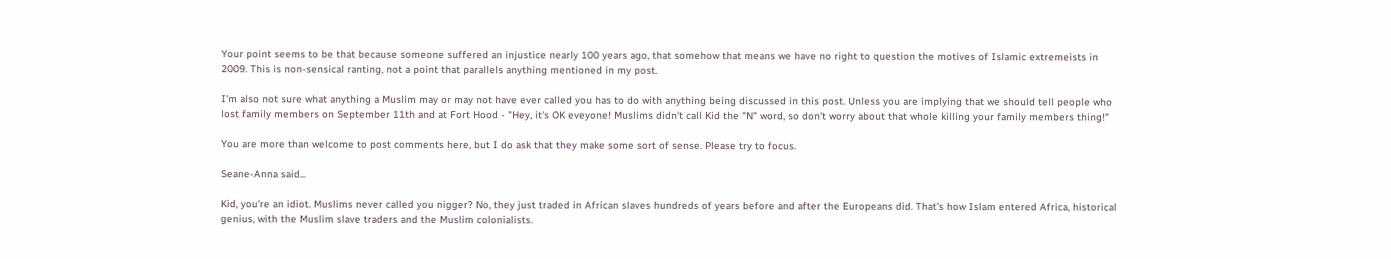Your point seems to be that because someone suffered an injustice nearly 100 years ago, that somehow that means we have no right to question the motives of Islamic extremeists in 2009. This is non-sensical ranting, not a point that parallels anything mentioned in my post.

I'm also not sure what anything a Muslim may or may not have ever called you has to do with anything being discussed in this post. Unless you are implying that we should tell people who lost family members on September 11th and at Fort Hood - "Hey, it's OK eveyone! Muslims didn't call Kid the "N" word, so don't worry about that whole killing your family members thing!"

You are more than welcome to post comments here, but I do ask that they make some sort of sense. Please try to focus.

Seane-Anna said...

Kid, you're an idiot. Muslims never called you nigger? No, they just traded in African slaves hundreds of years before and after the Europeans did. That's how Islam entered Africa, historical genius, with the Muslim slave traders and the Muslim colonialists.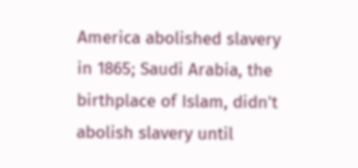America abolished slavery in 1865; Saudi Arabia, the birthplace of Islam, didn't abolish slavery until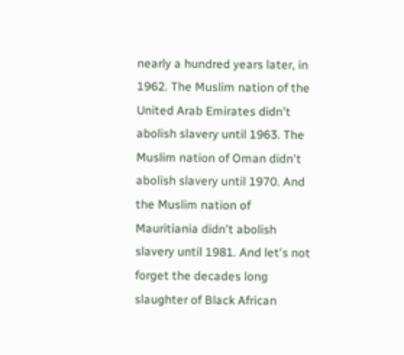nearly a hundred years later, in 1962. The Muslim nation of the United Arab Emirates didn't abolish slavery until 1963. The Muslim nation of Oman didn't abolish slavery until 1970. And the Muslim nation of Mauritiania didn't abolish slavery until 1981. And let's not forget the decades long slaughter of Black African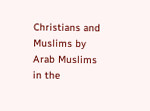Christians and Muslims by Arab Muslims in the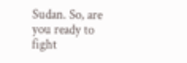Sudan. So, are you ready to fight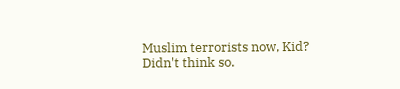Muslim terrorists now, Kid? Didn't think so.